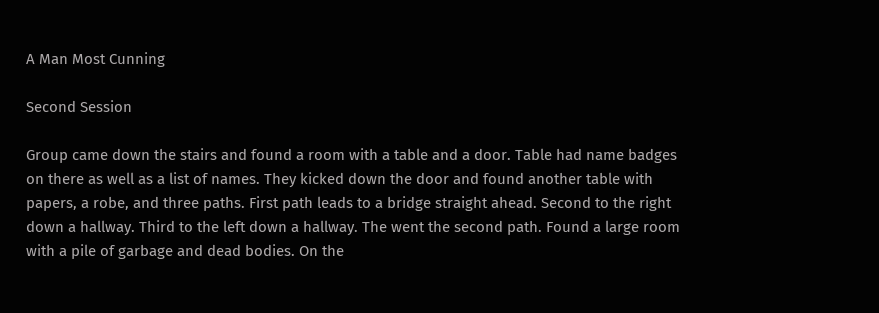A Man Most Cunning

Second Session

Group came down the stairs and found a room with a table and a door. Table had name badges on there as well as a list of names. They kicked down the door and found another table with papers, a robe, and three paths. First path leads to a bridge straight ahead. Second to the right down a hallway. Third to the left down a hallway. The went the second path. Found a large room with a pile of garbage and dead bodies. On the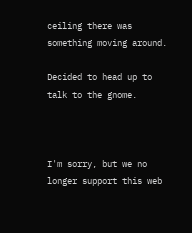ceiling there was something moving around.

Decided to head up to talk to the gnome.



I'm sorry, but we no longer support this web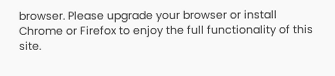browser. Please upgrade your browser or install Chrome or Firefox to enjoy the full functionality of this site.